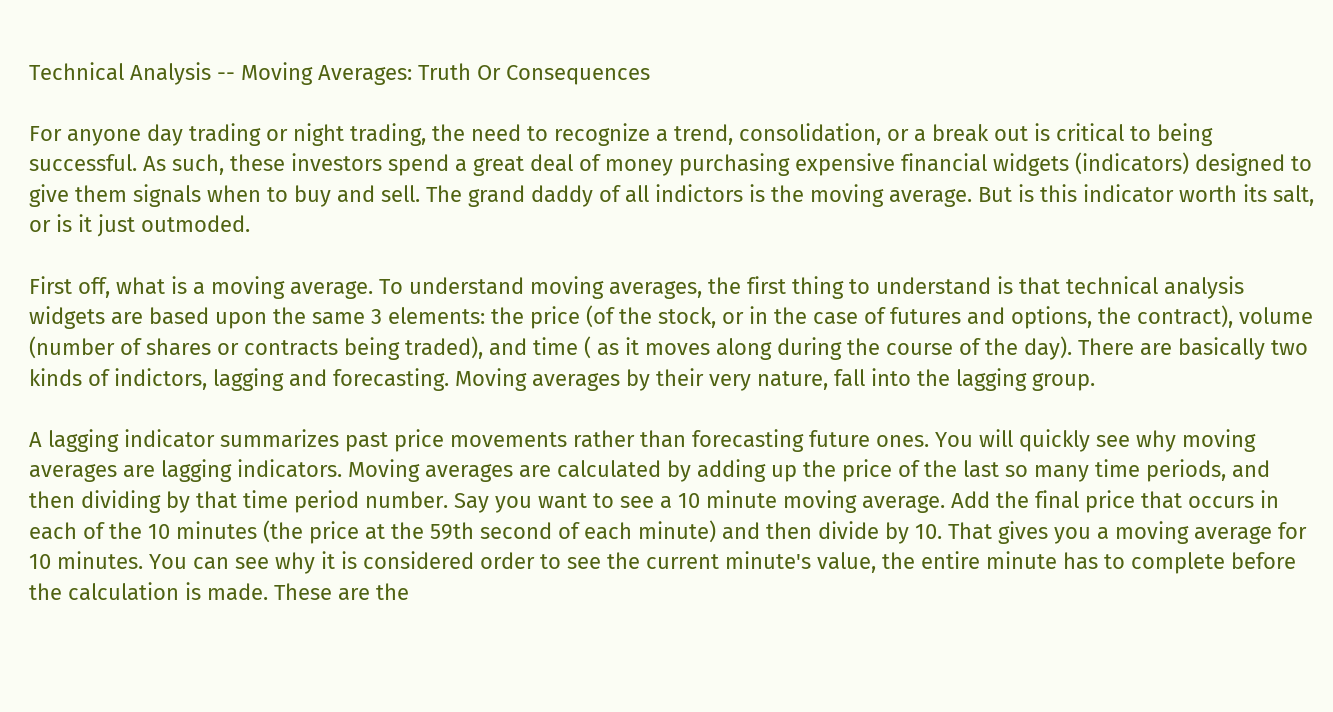Technical Analysis -- Moving Averages: Truth Or Consequences

For anyone day trading or night trading, the need to recognize a trend, consolidation, or a break out is critical to being successful. As such, these investors spend a great deal of money purchasing expensive financial widgets (indicators) designed to give them signals when to buy and sell. The grand daddy of all indictors is the moving average. But is this indicator worth its salt, or is it just outmoded.

First off, what is a moving average. To understand moving averages, the first thing to understand is that technical analysis widgets are based upon the same 3 elements: the price (of the stock, or in the case of futures and options, the contract), volume (number of shares or contracts being traded), and time ( as it moves along during the course of the day). There are basically two kinds of indictors, lagging and forecasting. Moving averages by their very nature, fall into the lagging group.

A lagging indicator summarizes past price movements rather than forecasting future ones. You will quickly see why moving averages are lagging indicators. Moving averages are calculated by adding up the price of the last so many time periods, and then dividing by that time period number. Say you want to see a 10 minute moving average. Add the final price that occurs in each of the 10 minutes (the price at the 59th second of each minute) and then divide by 10. That gives you a moving average for 10 minutes. You can see why it is considered order to see the current minute's value, the entire minute has to complete before the calculation is made. These are the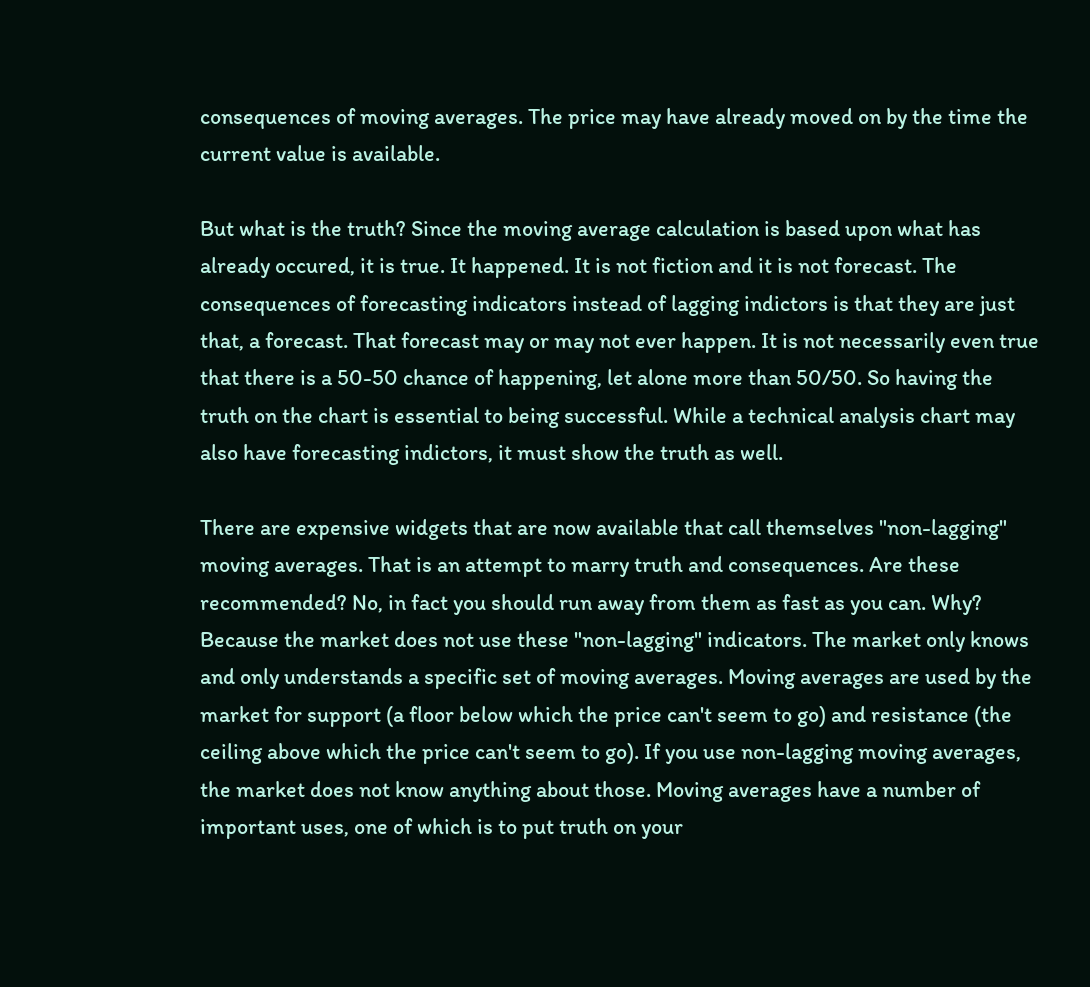consequences of moving averages. The price may have already moved on by the time the current value is available.

But what is the truth? Since the moving average calculation is based upon what has already occured, it is true. It happened. It is not fiction and it is not forecast. The consequences of forecasting indicators instead of lagging indictors is that they are just that, a forecast. That forecast may or may not ever happen. It is not necessarily even true that there is a 50-50 chance of happening, let alone more than 50/50. So having the truth on the chart is essential to being successful. While a technical analysis chart may also have forecasting indictors, it must show the truth as well.

There are expensive widgets that are now available that call themselves "non-lagging" moving averages. That is an attempt to marry truth and consequences. Are these recommended? No, in fact you should run away from them as fast as you can. Why? Because the market does not use these "non-lagging" indicators. The market only knows and only understands a specific set of moving averages. Moving averages are used by the market for support (a floor below which the price can't seem to go) and resistance (the ceiling above which the price can't seem to go). If you use non-lagging moving averages, the market does not know anything about those. Moving averages have a number of important uses, one of which is to put truth on your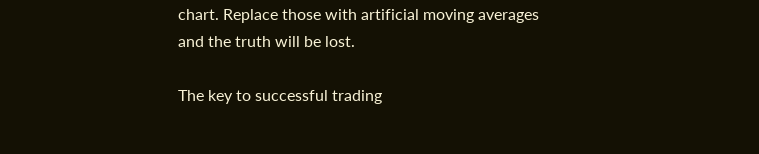chart. Replace those with artificial moving averages and the truth will be lost.

The key to successful trading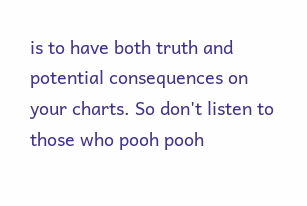is to have both truth and potential consequences on your charts. So don't listen to those who pooh pooh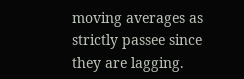moving averages as strictly passee since they are lagging.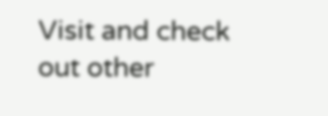Visit and check out other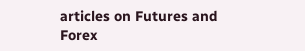articles on Futures and Forex